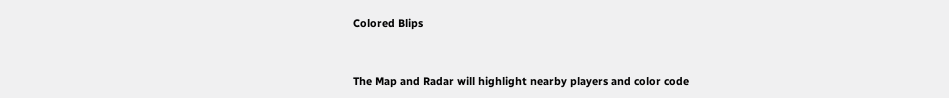Colored Blips


The Map and Radar will highlight nearby players and color code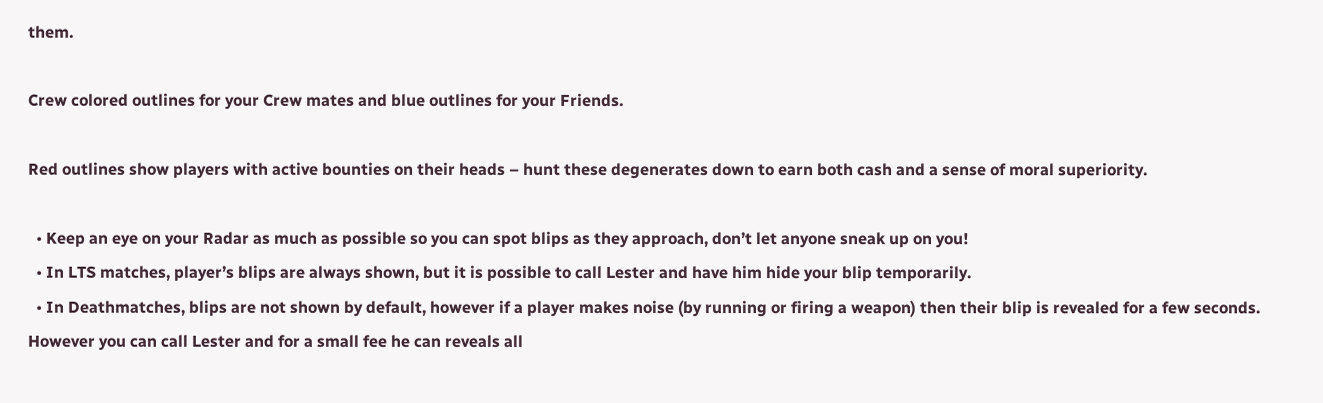them.

Crew colored outlines for your Crew mates and blue outlines for your Friends.

Red outlines show players with active bounties on their heads – hunt these degenerates down to earn both cash and a sense of moral superiority.

  • Keep an eye on your Radar as much as possible so you can spot blips as they approach, don’t let anyone sneak up on you!
  • In LTS matches, player’s blips are always shown, but it is possible to call Lester and have him hide your blip temporarily.
  • In Deathmatches, blips are not shown by default, however if a player makes noise (by running or firing a weapon) then their blip is revealed for a few seconds. However you can call Lester and for a small fee he can reveals all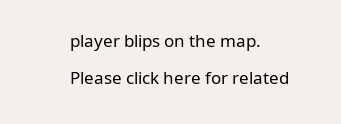player blips on the map.

Please click here for related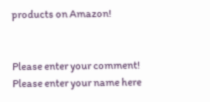products on Amazon!


Please enter your comment!
Please enter your name here